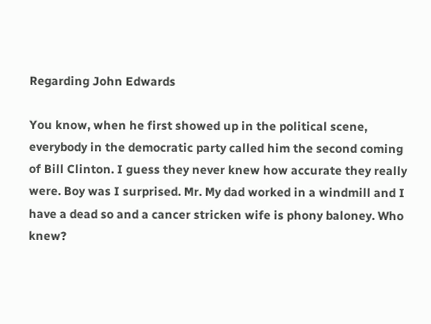Regarding John Edwards

You know, when he first showed up in the political scene, everybody in the democratic party called him the second coming of Bill Clinton. I guess they never knew how accurate they really were. Boy was I surprised. Mr. My dad worked in a windmill and I have a dead so and a cancer stricken wife is phony baloney. Who knew?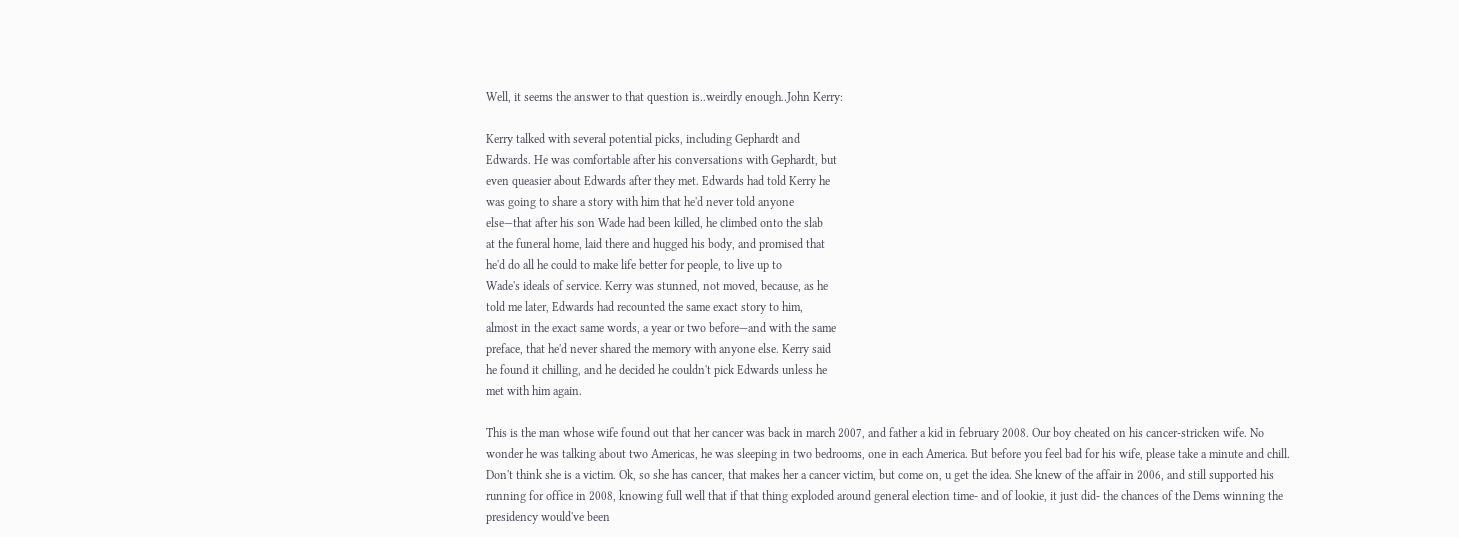Well, it seems the answer to that question is..weirdly enough..John Kerry:

Kerry talked with several potential picks, including Gephardt and
Edwards. He was comfortable after his conversations with Gephardt, but
even queasier about Edwards after they met. Edwards had told Kerry he
was going to share a story with him that he'd never told anyone
else—that after his son Wade had been killed, he climbed onto the slab
at the funeral home, laid there and hugged his body, and promised that
he'd do all he could to make life better for people, to live up to
Wade's ideals of service. Kerry was stunned, not moved, because, as he
told me later, Edwards had recounted the same exact story to him,
almost in the exact same words, a year or two before—and with the same
preface, that he'd never shared the memory with anyone else. Kerry said
he found it chilling, and he decided he couldn't pick Edwards unless he
met with him again.

This is the man whose wife found out that her cancer was back in march 2007, and father a kid in february 2008. Our boy cheated on his cancer-stricken wife. No wonder he was talking about two Americas, he was sleeping in two bedrooms, one in each America. But before you feel bad for his wife, please take a minute and chill. Don't think she is a victim. Ok, so she has cancer, that makes her a cancer victim, but come on, u get the idea. She knew of the affair in 2006, and still supported his running for office in 2008, knowing full well that if that thing exploded around general election time- and of lookie, it just did- the chances of the Dems winning the presidency would've been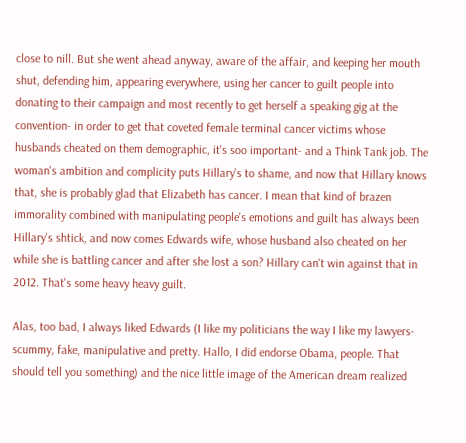close to nill. But she went ahead anyway, aware of the affair, and keeping her mouth shut, defending him, appearing everywhere, using her cancer to guilt people into donating to their campaign and most recently to get herself a speaking gig at the convention- in order to get that coveted female terminal cancer victims whose husbands cheated on them demographic, it's soo important- and a Think Tank job. The woman's ambition and complicity puts Hillary's to shame, and now that Hillary knows that, she is probably glad that Elizabeth has cancer. I mean that kind of brazen immorality combined with manipulating people's emotions and guilt has always been Hillary's shtick, and now comes Edwards wife, whose husband also cheated on her while she is battling cancer and after she lost a son? Hillary can't win against that in 2012. That's some heavy heavy guilt.

Alas, too bad, I always liked Edwards (I like my politicians the way I like my lawyers- scummy, fake, manipulative and pretty. Hallo, I did endorse Obama, people. That should tell you something) and the nice little image of the American dream realized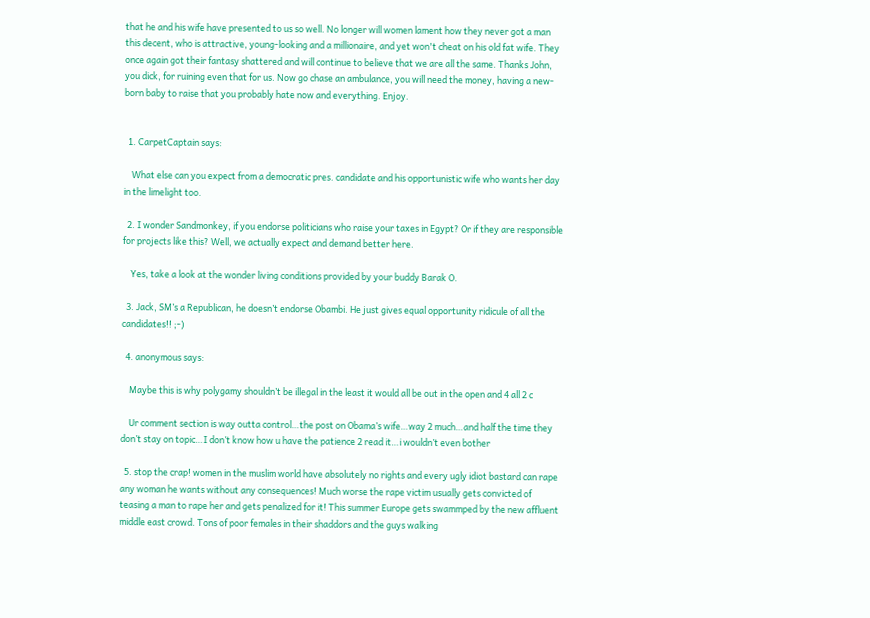that he and his wife have presented to us so well. No longer will women lament how they never got a man this decent, who is attractive, young-looking and a millionaire, and yet won't cheat on his old fat wife. They once again got their fantasy shattered and will continue to believe that we are all the same. Thanks John, you dick, for ruining even that for us. Now go chase an ambulance, you will need the money, having a new-born baby to raise that you probably hate now and everything. Enjoy.


  1. CarpetCaptain says:

    What else can you expect from a democratic pres. candidate and his opportunistic wife who wants her day in the limelight too.

  2. I wonder Sandmonkey, if you endorse politicians who raise your taxes in Egypt? Or if they are responsible for projects like this? Well, we actually expect and demand better here.

    Yes, take a look at the wonder living conditions provided by your buddy Barak O.

  3. Jack, SM’s a Republican, he doesn’t endorse Obambi. He just gives equal opportunity ridicule of all the candidates!! ;-)

  4. anonymous says:

    Maybe this is why polygamy shouldn’t be illegal in the least it would all be out in the open and 4 all 2 c

    Ur comment section is way outta control…the post on Obama’s wife…way 2 much…and half the time they don’t stay on topic…I don’t know how u have the patience 2 read it…i wouldn’t even bother

  5. stop the crap! women in the muslim world have absolutely no rights and every ugly idiot bastard can rape any woman he wants without any consequences! Much worse the rape victim usually gets convicted of teasing a man to rape her and gets penalized for it! This summer Europe gets swammped by the new affluent middle east crowd. Tons of poor females in their shaddors and the guys walking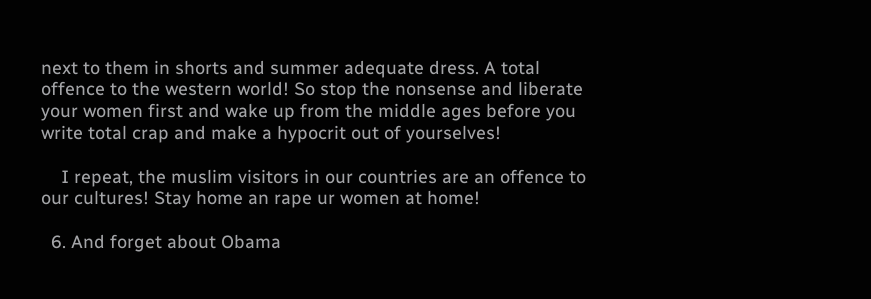next to them in shorts and summer adequate dress. A total offence to the western world! So stop the nonsense and liberate your women first and wake up from the middle ages before you write total crap and make a hypocrit out of yourselves!

    I repeat, the muslim visitors in our countries are an offence to our cultures! Stay home an rape ur women at home!

  6. And forget about Obama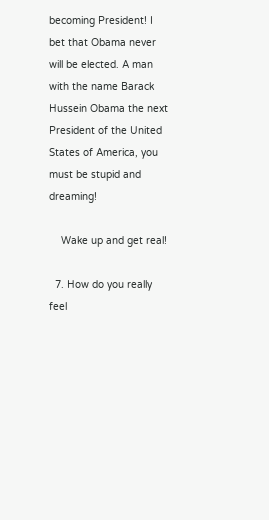becoming President! I bet that Obama never will be elected. A man with the name Barack Hussein Obama the next President of the United States of America, you must be stupid and dreaming!

    Wake up and get real!

  7. How do you really feel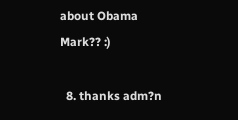about Obama Mark?? :)

  8. thanks adm?n